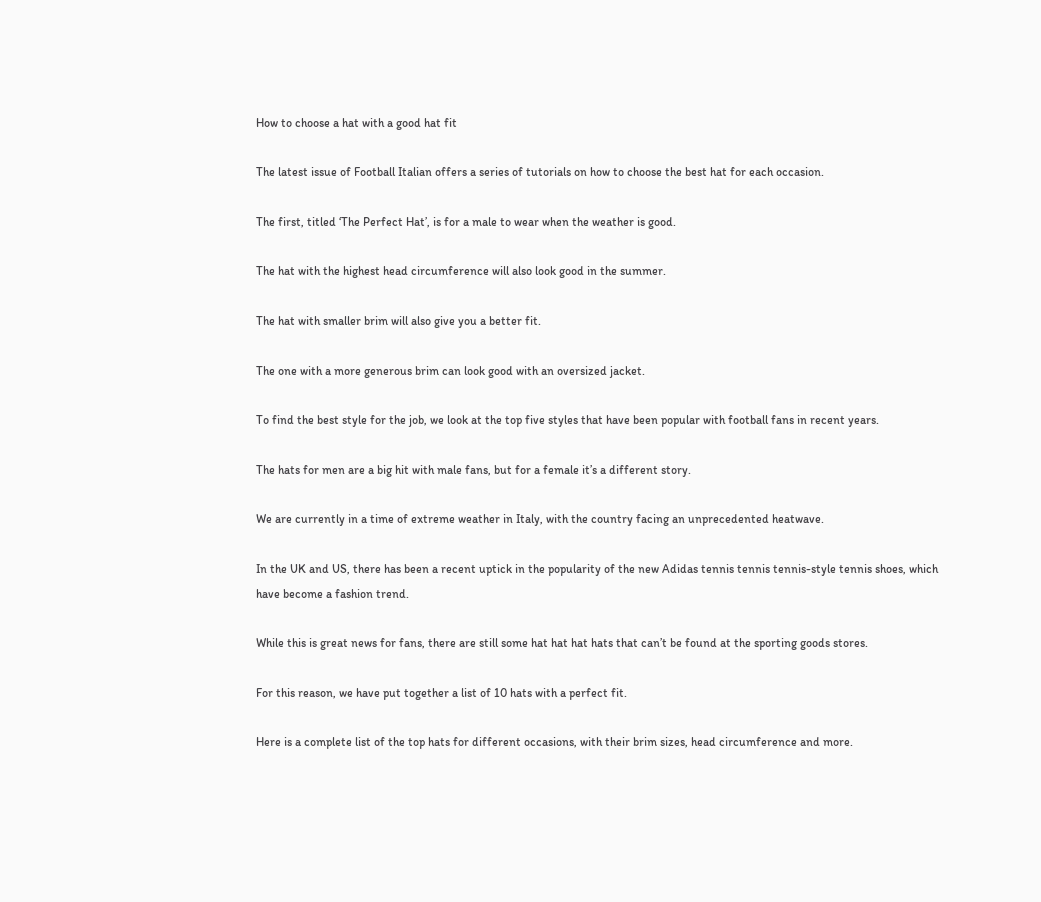How to choose a hat with a good hat fit

The latest issue of Football Italian offers a series of tutorials on how to choose the best hat for each occasion.

The first, titled ‘The Perfect Hat’, is for a male to wear when the weather is good.

The hat with the highest head circumference will also look good in the summer.

The hat with smaller brim will also give you a better fit.

The one with a more generous brim can look good with an oversized jacket.

To find the best style for the job, we look at the top five styles that have been popular with football fans in recent years.

The hats for men are a big hit with male fans, but for a female it’s a different story.

We are currently in a time of extreme weather in Italy, with the country facing an unprecedented heatwave.

In the UK and US, there has been a recent uptick in the popularity of the new Adidas tennis tennis tennis-style tennis shoes, which have become a fashion trend.

While this is great news for fans, there are still some hat hat hat hats that can’t be found at the sporting goods stores.

For this reason, we have put together a list of 10 hats with a perfect fit.

Here is a complete list of the top hats for different occasions, with their brim sizes, head circumference and more.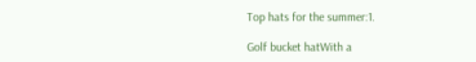Top hats for the summer:1.

Golf bucket hatWith a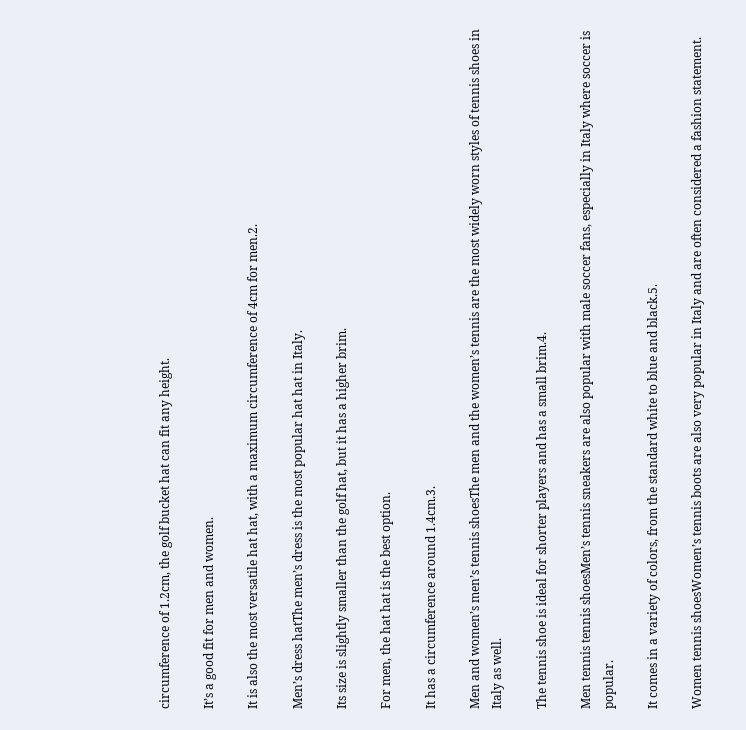circumference of 1.2cm, the golf bucket hat can fit any height.

It’s a good fit for men and women.

It is also the most versatile hat hat, with a maximum circumference of 4cm for men.2.

Men’s dress hatThe men’s dress is the most popular hat hat in Italy.

Its size is slightly smaller than the golf hat, but it has a higher brim.

For men, the hat hat is the best option.

It has a circumference around 1.4cm.3.

Men and women’s men’s tennis shoesThe men and the women’s tennis are the most widely worn styles of tennis shoes in Italy as well.

The tennis shoe is ideal for shorter players and has a small brim.4.

Men tennis tennis shoesMen’s tennis sneakers are also popular with male soccer fans, especially in Italy where soccer is popular.

It comes in a variety of colors, from the standard white to blue and black.5.

Women tennis shoesWomen’s tennis boots are also very popular in Italy and are often considered a fashion statement.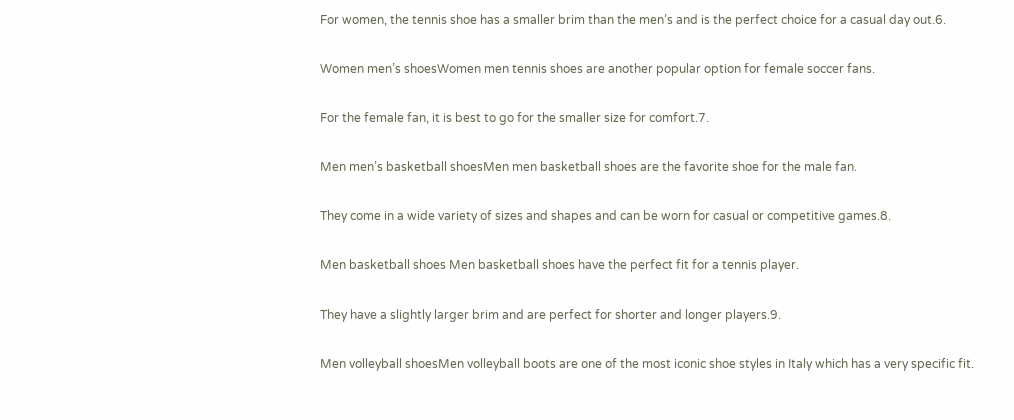For women, the tennis shoe has a smaller brim than the men’s and is the perfect choice for a casual day out.6.

Women men’s shoesWomen men tennis shoes are another popular option for female soccer fans.

For the female fan, it is best to go for the smaller size for comfort.7.

Men men’s basketball shoesMen men basketball shoes are the favorite shoe for the male fan.

They come in a wide variety of sizes and shapes and can be worn for casual or competitive games.8.

Men basketball shoes Men basketball shoes have the perfect fit for a tennis player.

They have a slightly larger brim and are perfect for shorter and longer players.9.

Men volleyball shoesMen volleyball boots are one of the most iconic shoe styles in Italy which has a very specific fit.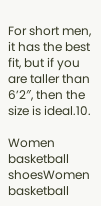For short men, it has the best fit, but if you are taller than 6’2″, then the size is ideal.10.

Women basketball shoesWomen basketball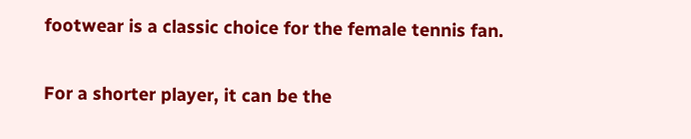footwear is a classic choice for the female tennis fan.

For a shorter player, it can be the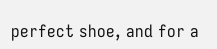perfect shoe, and for a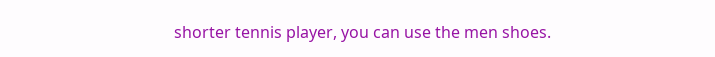shorter tennis player, you can use the men shoes.